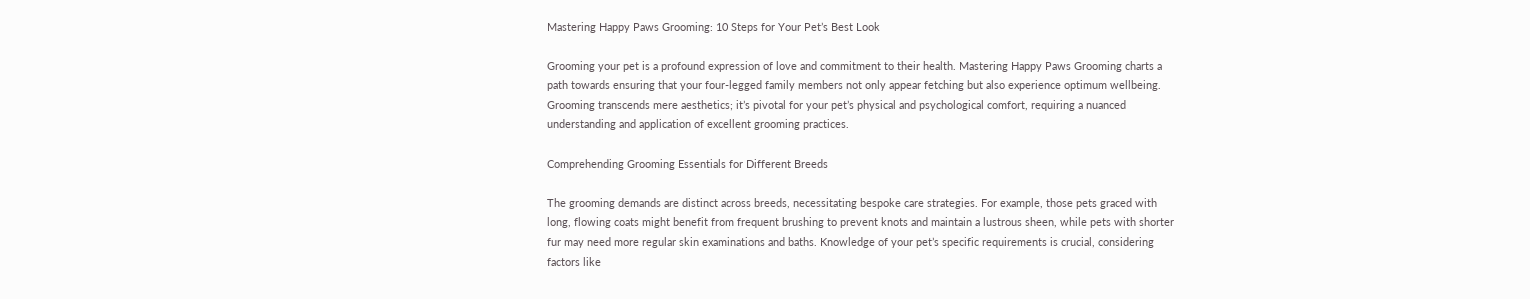Mastering Happy Paws Grooming: 10 Steps for Your Pet’s Best Look

Grooming your pet is a profound expression of love and commitment to their health. Mastering Happy Paws Grooming charts a path towards ensuring that your four-legged family members not only appear fetching but also experience optimum wellbeing. Grooming transcends mere aesthetics; it’s pivotal for your pet’s physical and psychological comfort, requiring a nuanced understanding and application of excellent grooming practices.

Comprehending Grooming Essentials for Different Breeds

The grooming demands are distinct across breeds, necessitating bespoke care strategies. For example, those pets graced with long, flowing coats might benefit from frequent brushing to prevent knots and maintain a lustrous sheen, while pets with shorter fur may need more regular skin examinations and baths. Knowledge of your pet’s specific requirements is crucial, considering factors like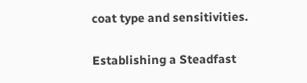coat type and sensitivities.

Establishing a Steadfast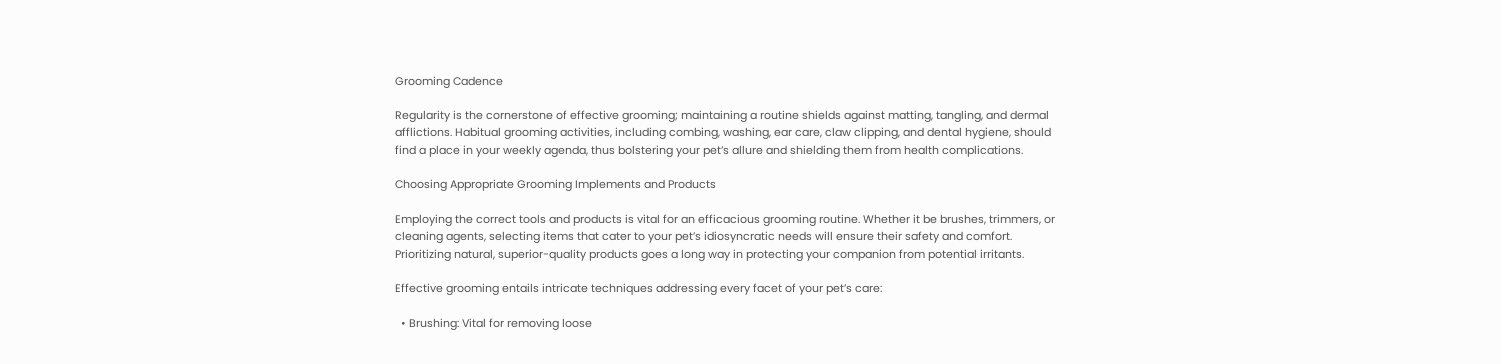Grooming Cadence

Regularity is the cornerstone of effective grooming; maintaining a routine shields against matting, tangling, and dermal afflictions. Habitual grooming activities, including combing, washing, ear care, claw clipping, and dental hygiene, should find a place in your weekly agenda, thus bolstering your pet’s allure and shielding them from health complications.

Choosing Appropriate Grooming Implements and Products

Employing the correct tools and products is vital for an efficacious grooming routine. Whether it be brushes, trimmers, or cleaning agents, selecting items that cater to your pet’s idiosyncratic needs will ensure their safety and comfort. Prioritizing natural, superior-quality products goes a long way in protecting your companion from potential irritants.

Effective grooming entails intricate techniques addressing every facet of your pet’s care:

  • Brushing: Vital for removing loose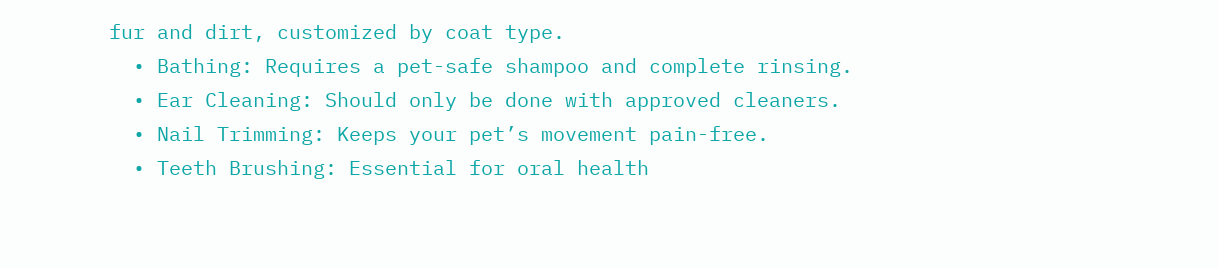fur and dirt, customized by coat type.
  • Bathing: Requires a pet-safe shampoo and complete rinsing.
  • Ear Cleaning: Should only be done with approved cleaners.
  • Nail Trimming: Keeps your pet’s movement pain-free.
  • Teeth Brushing: Essential for oral health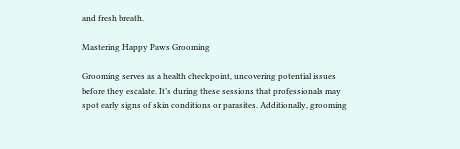and fresh breath.

Mastering Happy Paws Grooming

Grooming serves as a health checkpoint, uncovering potential issues before they escalate. It’s during these sessions that professionals may spot early signs of skin conditions or parasites. Additionally, grooming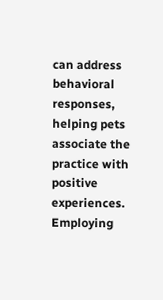can address behavioral responses, helping pets associate the practice with positive experiences. Employing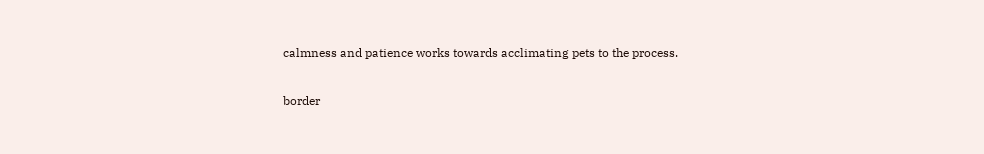calmness and patience works towards acclimating pets to the process.

border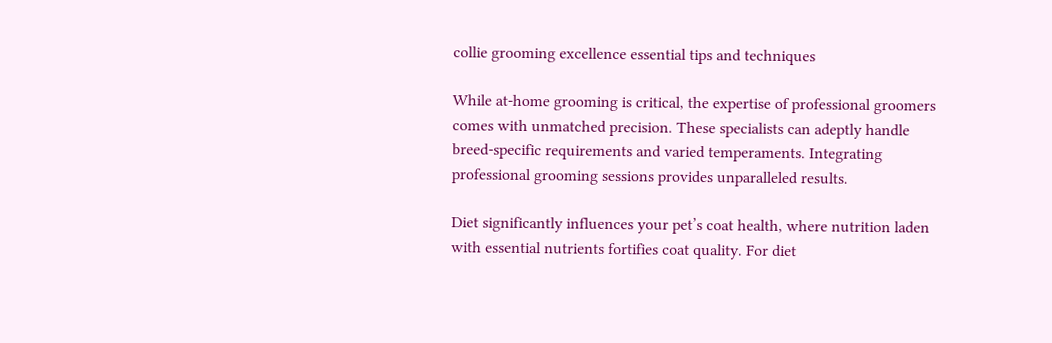collie grooming excellence essential tips and techniques

While at-home grooming is critical, the expertise of professional groomers comes with unmatched precision. These specialists can adeptly handle breed-specific requirements and varied temperaments. Integrating professional grooming sessions provides unparalleled results.

Diet significantly influences your pet’s coat health, where nutrition laden with essential nutrients fortifies coat quality. For diet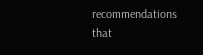recommendations that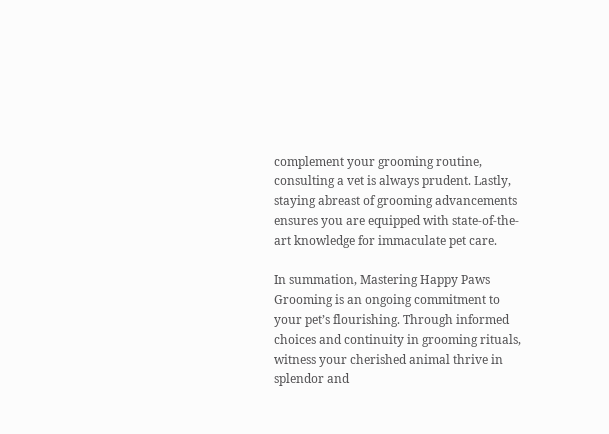complement your grooming routine, consulting a vet is always prudent. Lastly, staying abreast of grooming advancements ensures you are equipped with state-of-the-art knowledge for immaculate pet care.

In summation, Mastering Happy Paws Grooming is an ongoing commitment to your pet’s flourishing. Through informed choices and continuity in grooming rituals, witness your cherished animal thrive in splendor and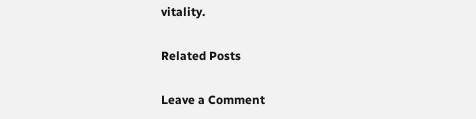vitality.

Related Posts

Leave a Comment